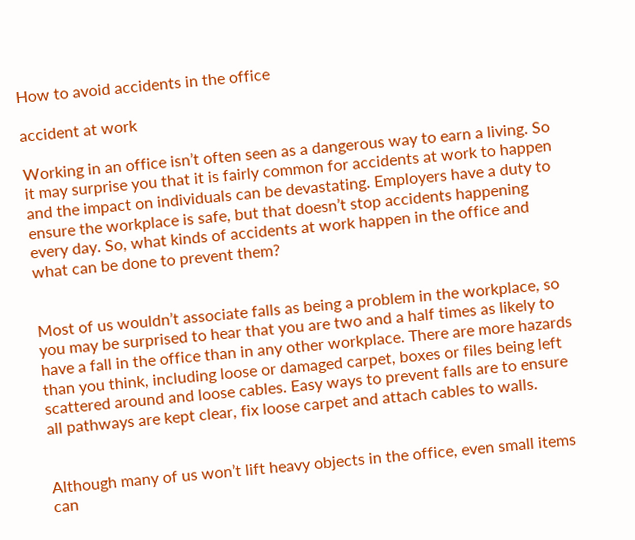How to avoid accidents in the office

accident at work

Working in an office isn’t often seen as a dangerous way to earn a living. So it may surprise you that it is fairly common for accidents at work to happen and the impact on individuals can be devastating. Employers have a duty to ensure the workplace is safe, but that doesn’t stop accidents happening every day. So, what kinds of accidents at work happen in the office and what can be done to prevent them?


Most of us wouldn’t associate falls as being a problem in the workplace, so you may be surprised to hear that you are two and a half times as likely to have a fall in the office than in any other workplace. There are more hazards than you think, including loose or damaged carpet, boxes or files being left scattered around and loose cables. Easy ways to prevent falls are to ensure all pathways are kept clear, fix loose carpet and attach cables to walls.


Although many of us won’t lift heavy objects in the office, even small items can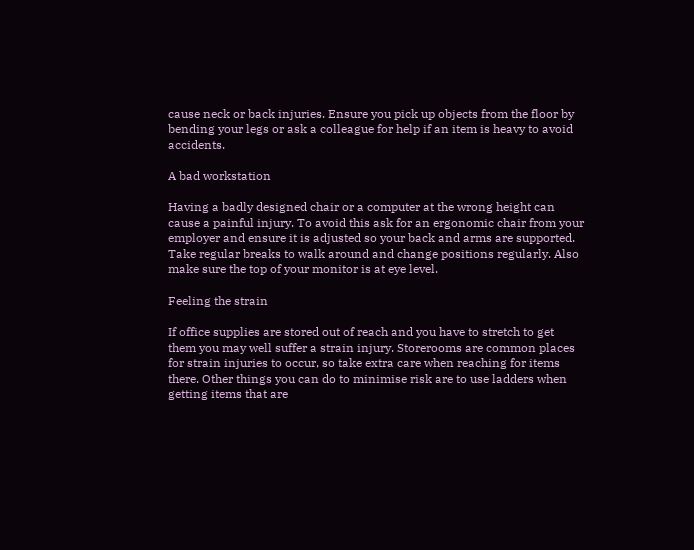cause neck or back injuries. Ensure you pick up objects from the floor by bending your legs or ask a colleague for help if an item is heavy to avoid accidents.

A bad workstation

Having a badly designed chair or a computer at the wrong height can cause a painful injury. To avoid this ask for an ergonomic chair from your employer and ensure it is adjusted so your back and arms are supported. Take regular breaks to walk around and change positions regularly. Also make sure the top of your monitor is at eye level.

Feeling the strain

If office supplies are stored out of reach and you have to stretch to get them you may well suffer a strain injury. Storerooms are common places for strain injuries to occur, so take extra care when reaching for items there. Other things you can do to minimise risk are to use ladders when getting items that are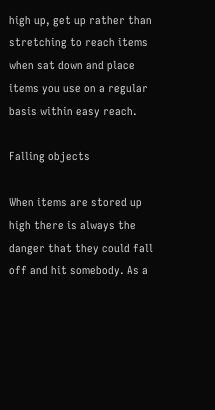high up, get up rather than stretching to reach items when sat down and place items you use on a regular basis within easy reach.

Falling objects

When items are stored up high there is always the danger that they could fall off and hit somebody. As a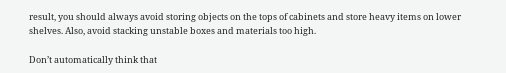result, you should always avoid storing objects on the tops of cabinets and store heavy items on lower shelves. Also, avoid stacking unstable boxes and materials too high.

Don’t automatically think that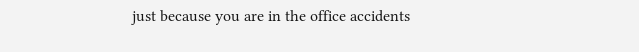just because you are in the office accidents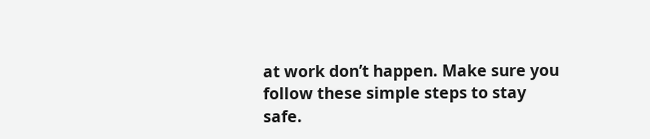at work don’t happen. Make sure you follow these simple steps to stay safe.